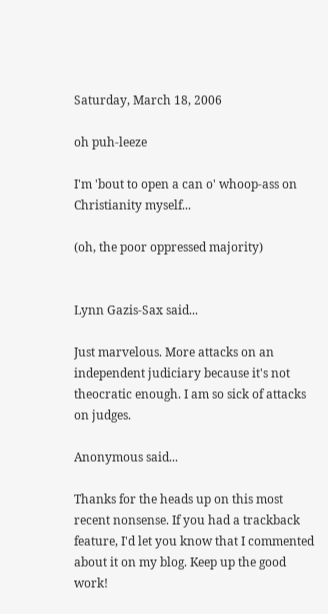Saturday, March 18, 2006

oh puh-leeze

I'm 'bout to open a can o' whoop-ass on Christianity myself...

(oh, the poor oppressed majority)


Lynn Gazis-Sax said...

Just marvelous. More attacks on an independent judiciary because it's not theocratic enough. I am so sick of attacks on judges.

Anonymous said...

Thanks for the heads up on this most recent nonsense. If you had a trackback feature, I'd let you know that I commented about it on my blog. Keep up the good work!